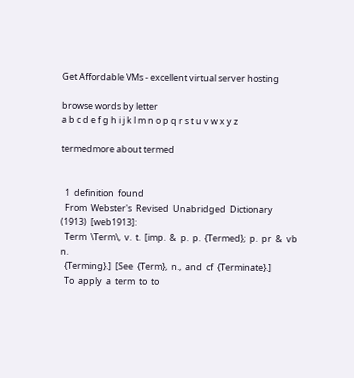Get Affordable VMs - excellent virtual server hosting

browse words by letter
a b c d e f g h i j k l m n o p q r s t u v w x y z

termedmore about termed


  1  definition  found
  From  Webster's  Revised  Unabridged  Dictionary  (1913)  [web1913]:
  Term  \Term\,  v.  t.  [imp.  &  p.  p.  {Termed};  p.  pr  &  vb  n.
  {Terming}.]  [See  {Term},  n.,  and  cf  {Terminate}.]
  To  apply  a  term  to  to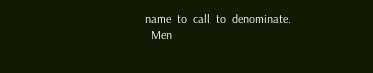name  to  call  to  denominate.
  Men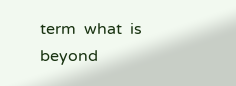term  what  is  beyond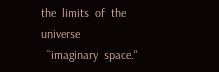the  limits  of  the  universe
  ``imaginary  space.''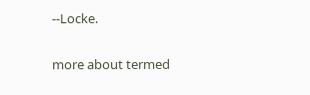--Locke.

more about termed